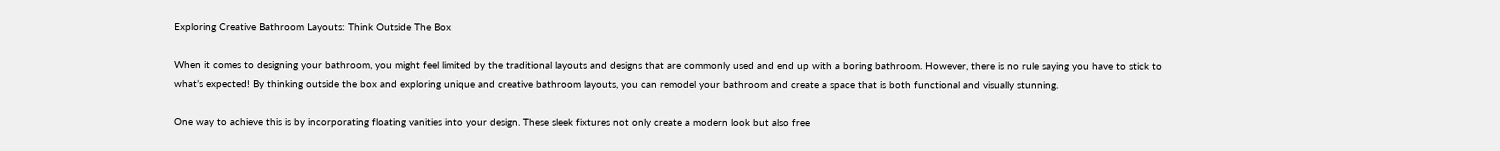Exploring Creative Bathroom Layouts: Think Outside The Box

When it comes to designing your bathroom, you might feel limited by the traditional layouts and designs that are commonly used and end up with a boring bathroom. However, there is no rule saying you have to stick to what’s expected! By thinking outside the box and exploring unique and creative bathroom layouts, you can remodel your bathroom and create a space that is both functional and visually stunning.

One way to achieve this is by incorporating floating vanities into your design. These sleek fixtures not only create a modern look but also free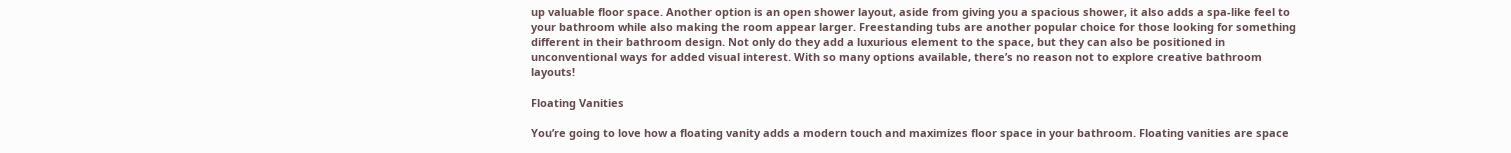up valuable floor space. Another option is an open shower layout, aside from giving you a spacious shower, it also adds a spa-like feel to your bathroom while also making the room appear larger. Freestanding tubs are another popular choice for those looking for something different in their bathroom design. Not only do they add a luxurious element to the space, but they can also be positioned in unconventional ways for added visual interest. With so many options available, there’s no reason not to explore creative bathroom layouts!

Floating Vanities

You’re going to love how a floating vanity adds a modern touch and maximizes floor space in your bathroom. Floating vanities are space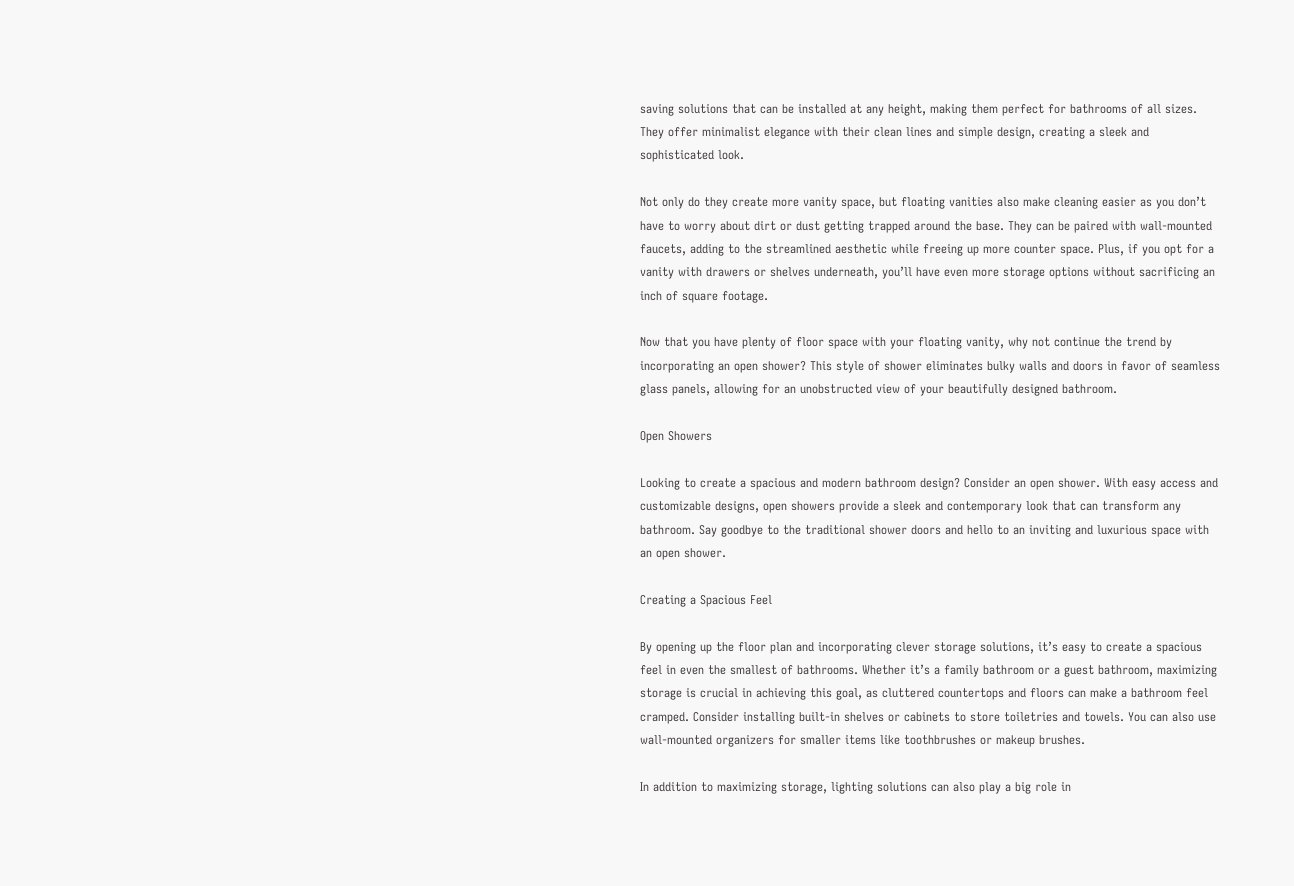saving solutions that can be installed at any height, making them perfect for bathrooms of all sizes. They offer minimalist elegance with their clean lines and simple design, creating a sleek and sophisticated look.

Not only do they create more vanity space, but floating vanities also make cleaning easier as you don’t have to worry about dirt or dust getting trapped around the base. They can be paired with wall-mounted faucets, adding to the streamlined aesthetic while freeing up more counter space. Plus, if you opt for a vanity with drawers or shelves underneath, you’ll have even more storage options without sacrificing an inch of square footage.

Now that you have plenty of floor space with your floating vanity, why not continue the trend by incorporating an open shower? This style of shower eliminates bulky walls and doors in favor of seamless glass panels, allowing for an unobstructed view of your beautifully designed bathroom.

Open Showers

Looking to create a spacious and modern bathroom design? Consider an open shower. With easy access and customizable designs, open showers provide a sleek and contemporary look that can transform any bathroom. Say goodbye to the traditional shower doors and hello to an inviting and luxurious space with an open shower.

Creating a Spacious Feel

By opening up the floor plan and incorporating clever storage solutions, it’s easy to create a spacious feel in even the smallest of bathrooms. Whether it’s a family bathroom or a guest bathroom, maximizing storage is crucial in achieving this goal, as cluttered countertops and floors can make a bathroom feel cramped. Consider installing built-in shelves or cabinets to store toiletries and towels. You can also use wall-mounted organizers for smaller items like toothbrushes or makeup brushes.

In addition to maximizing storage, lighting solutions can also play a big role in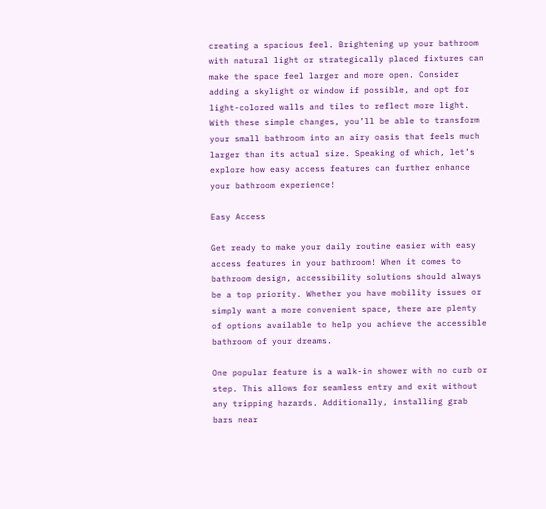creating a spacious feel. Brightening up your bathroom with natural light or strategically placed fixtures can make the space feel larger and more open. Consider adding a skylight or window if possible, and opt for light-colored walls and tiles to reflect more light. With these simple changes, you’ll be able to transform your small bathroom into an airy oasis that feels much larger than its actual size. Speaking of which, let’s explore how easy access features can further enhance your bathroom experience!

Easy Access

Get ready to make your daily routine easier with easy access features in your bathroom! When it comes to bathroom design, accessibility solutions should always be a top priority. Whether you have mobility issues or simply want a more convenient space, there are plenty of options available to help you achieve the accessible bathroom of your dreams.

One popular feature is a walk-in shower with no curb or step. This allows for seamless entry and exit without any tripping hazards. Additionally, installing grab bars near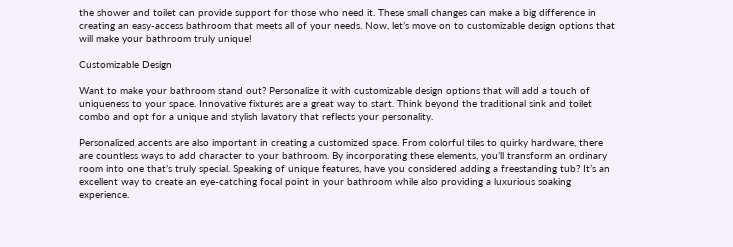the shower and toilet can provide support for those who need it. These small changes can make a big difference in creating an easy-access bathroom that meets all of your needs. Now, let’s move on to customizable design options that will make your bathroom truly unique!

Customizable Design

Want to make your bathroom stand out? Personalize it with customizable design options that will add a touch of uniqueness to your space. Innovative fixtures are a great way to start. Think beyond the traditional sink and toilet combo and opt for a unique and stylish lavatory that reflects your personality.

Personalized accents are also important in creating a customized space. From colorful tiles to quirky hardware, there are countless ways to add character to your bathroom. By incorporating these elements, you’ll transform an ordinary room into one that’s truly special. Speaking of unique features, have you considered adding a freestanding tub? It’s an excellent way to create an eye-catching focal point in your bathroom while also providing a luxurious soaking experience.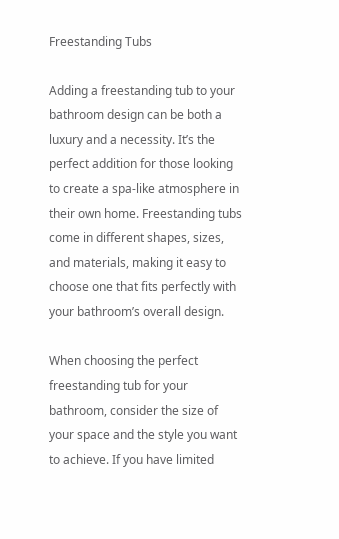Freestanding Tubs

Adding a freestanding tub to your bathroom design can be both a luxury and a necessity. It’s the perfect addition for those looking to create a spa-like atmosphere in their own home. Freestanding tubs come in different shapes, sizes, and materials, making it easy to choose one that fits perfectly with your bathroom’s overall design.

When choosing the perfect freestanding tub for your bathroom, consider the size of your space and the style you want to achieve. If you have limited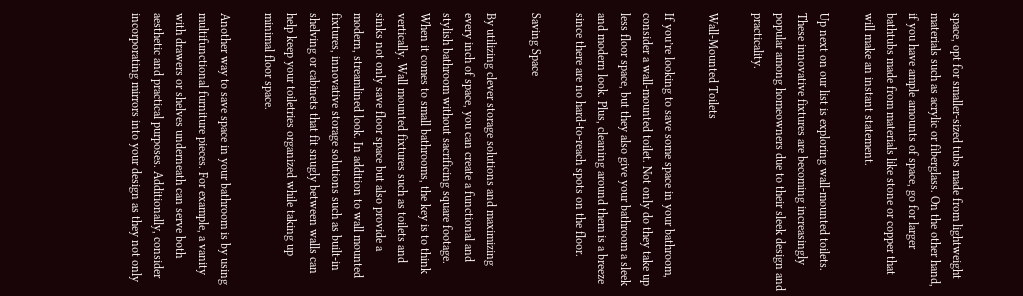space, opt for smaller-sized tubs made from lightweight materials such as acrylic or fiberglass. On the other hand, if you have ample amounts of space, go for larger bathtubs made from materials like stone or copper that will make an instant statement.

Up next on our list is exploring wall-mounted toilets. These innovative fixtures are becoming increasingly popular among homeowners due to their sleek design and practicality.

Wall-Mounted Toilets

If you’re looking to save some space in your bathroom, consider a wall-mounted toilet. Not only do they take up less floor space, but they also give your bathroom a sleek and modern look. Plus, cleaning around them is a breeze since there are no hard-to-reach spots on the floor.

Saving Space

By utilizing clever storage solutions and maximizing every inch of space, you can create a functional and stylish bathroom without sacrificing square footage. When it comes to small bathrooms, the key is to think vertically. Wall mounted fixtures such as toilets and sinks not only save floor space but also provide a modern, streamlined look. In addition to wall mounted fixtures, innovative storage solutions such as built-in shelving or cabinets that fit snugly between walls can help keep your toiletries organized while taking up minimal floor space.

Another way to save space in your bathroom is by using multifunctional furniture pieces. For example, a vanity with drawers or shelves underneath can serve both aesthetic and practical purposes. Additionally, consider incorporating mirrors into your design as they not only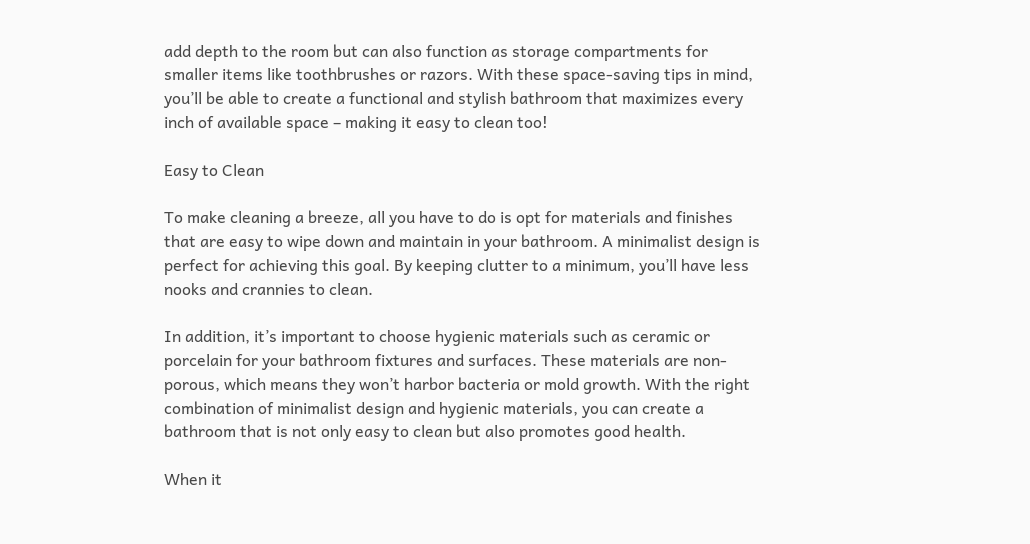add depth to the room but can also function as storage compartments for smaller items like toothbrushes or razors. With these space-saving tips in mind, you’ll be able to create a functional and stylish bathroom that maximizes every inch of available space – making it easy to clean too!

Easy to Clean

To make cleaning a breeze, all you have to do is opt for materials and finishes that are easy to wipe down and maintain in your bathroom. A minimalist design is perfect for achieving this goal. By keeping clutter to a minimum, you’ll have less nooks and crannies to clean.

In addition, it’s important to choose hygienic materials such as ceramic or porcelain for your bathroom fixtures and surfaces. These materials are non-porous, which means they won’t harbor bacteria or mold growth. With the right combination of minimalist design and hygienic materials, you can create a bathroom that is not only easy to clean but also promotes good health.

When it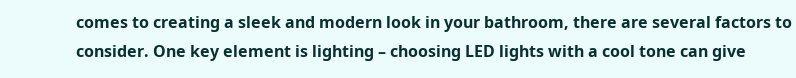comes to creating a sleek and modern look in your bathroom, there are several factors to consider. One key element is lighting – choosing LED lights with a cool tone can give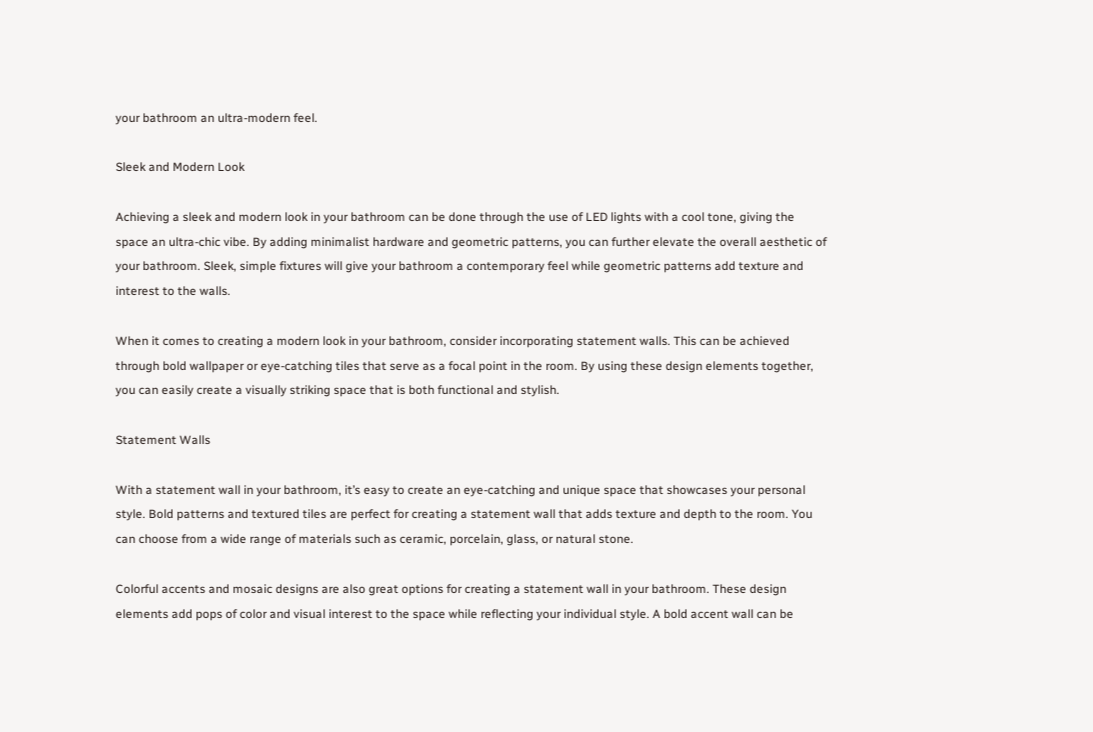your bathroom an ultra-modern feel.

Sleek and Modern Look

Achieving a sleek and modern look in your bathroom can be done through the use of LED lights with a cool tone, giving the space an ultra-chic vibe. By adding minimalist hardware and geometric patterns, you can further elevate the overall aesthetic of your bathroom. Sleek, simple fixtures will give your bathroom a contemporary feel while geometric patterns add texture and interest to the walls.

When it comes to creating a modern look in your bathroom, consider incorporating statement walls. This can be achieved through bold wallpaper or eye-catching tiles that serve as a focal point in the room. By using these design elements together, you can easily create a visually striking space that is both functional and stylish.

Statement Walls

With a statement wall in your bathroom, it’s easy to create an eye-catching and unique space that showcases your personal style. Bold patterns and textured tiles are perfect for creating a statement wall that adds texture and depth to the room. You can choose from a wide range of materials such as ceramic, porcelain, glass, or natural stone.

Colorful accents and mosaic designs are also great options for creating a statement wall in your bathroom. These design elements add pops of color and visual interest to the space while reflecting your individual style. A bold accent wall can be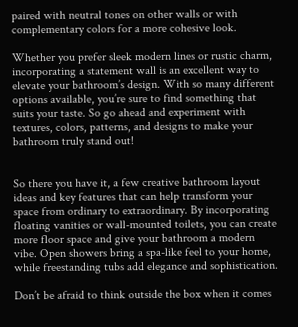paired with neutral tones on other walls or with complementary colors for a more cohesive look.

Whether you prefer sleek modern lines or rustic charm, incorporating a statement wall is an excellent way to elevate your bathroom’s design. With so many different options available, you’re sure to find something that suits your taste. So go ahead and experiment with textures, colors, patterns, and designs to make your bathroom truly stand out!


So there you have it, a few creative bathroom layout ideas and key features that can help transform your space from ordinary to extraordinary. By incorporating floating vanities or wall-mounted toilets, you can create more floor space and give your bathroom a modern vibe. Open showers bring a spa-like feel to your home, while freestanding tubs add elegance and sophistication.

Don’t be afraid to think outside the box when it comes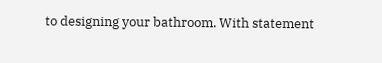to designing your bathroom. With statement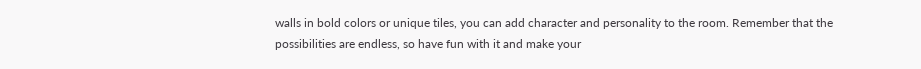walls in bold colors or unique tiles, you can add character and personality to the room. Remember that the possibilities are endless, so have fun with it and make your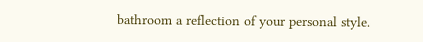bathroom a reflection of your personal style.